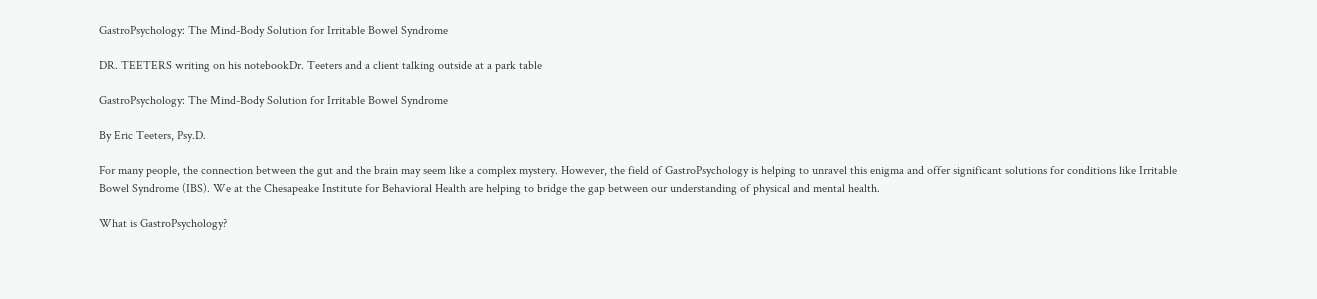GastroPsychology: The Mind-Body Solution for Irritable Bowel Syndrome

DR. TEETERS writing on his notebookDr. Teeters and a client talking outside at a park table

GastroPsychology: The Mind-Body Solution for Irritable Bowel Syndrome

By Eric Teeters, Psy.D.

For many people, the connection between the gut and the brain may seem like a complex mystery. However, the field of GastroPsychology is helping to unravel this enigma and offer significant solutions for conditions like Irritable Bowel Syndrome (IBS). We at the Chesapeake Institute for Behavioral Health are helping to bridge the gap between our understanding of physical and mental health.

What is GastroPsychology?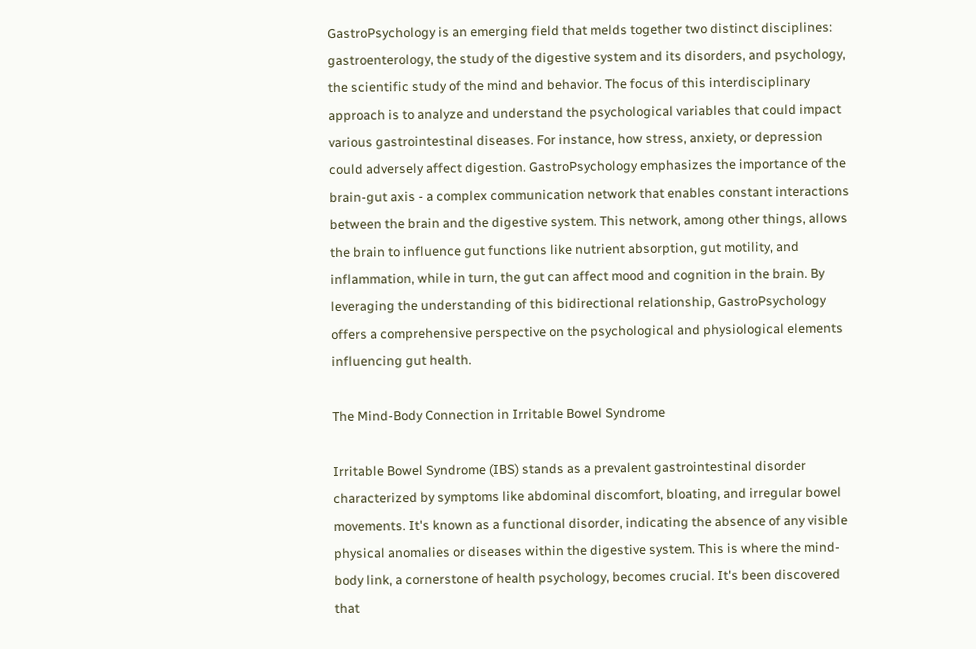GastroPsychology is an emerging field that melds together two distinct disciplines: gastroenterology, the study of the digestive system and its disorders, and psychology, the scientific study of the mind and behavior. The focus of this interdisciplinary approach is to analyze and understand the psychological variables that could impact various gastrointestinal diseases. For instance, how stress, anxiety, or depression could adversely affect digestion. GastroPsychology emphasizes the importance of the brain-gut axis - a complex communication network that enables constant interactions between the brain and the digestive system. This network, among other things, allows the brain to influence gut functions like nutrient absorption, gut motility, and inflammation, while in turn, the gut can affect mood and cognition in the brain. By leveraging the understanding of this bidirectional relationship, GastroPsychology offers a comprehensive perspective on the psychological and physiological elements influencing gut health.

The Mind-Body Connection in Irritable Bowel Syndrome

Irritable Bowel Syndrome (IBS) stands as a prevalent gastrointestinal disorder characterized by symptoms like abdominal discomfort, bloating, and irregular bowel movements. It's known as a functional disorder, indicating the absence of any visible physical anomalies or diseases within the digestive system. This is where the mind-body link, a cornerstone of health psychology, becomes crucial. It's been discovered that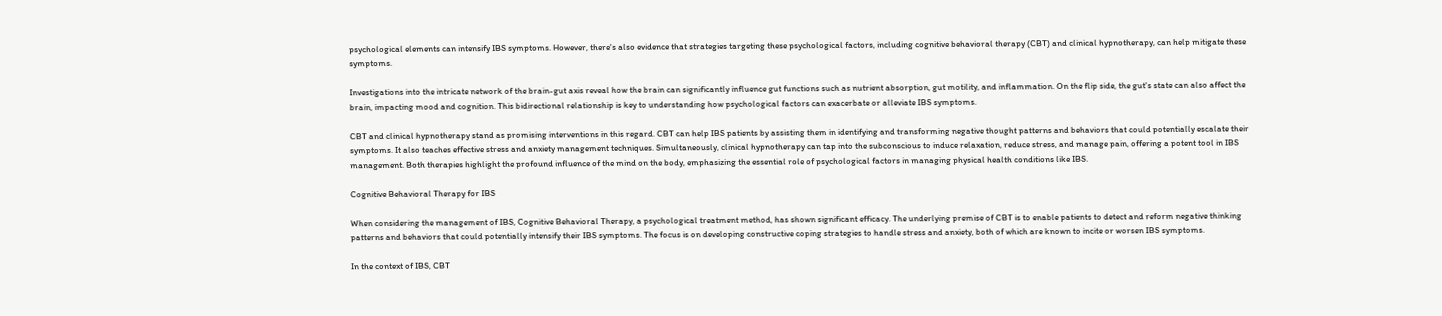psychological elements can intensify IBS symptoms. However, there's also evidence that strategies targeting these psychological factors, including cognitive behavioral therapy (CBT) and clinical hypnotherapy, can help mitigate these symptoms.

Investigations into the intricate network of the brain-gut axis reveal how the brain can significantly influence gut functions such as nutrient absorption, gut motility, and inflammation. On the flip side, the gut's state can also affect the brain, impacting mood and cognition. This bidirectional relationship is key to understanding how psychological factors can exacerbate or alleviate IBS symptoms.

CBT and clinical hypnotherapy stand as promising interventions in this regard. CBT can help IBS patients by assisting them in identifying and transforming negative thought patterns and behaviors that could potentially escalate their symptoms. It also teaches effective stress and anxiety management techniques. Simultaneously, clinical hypnotherapy can tap into the subconscious to induce relaxation, reduce stress, and manage pain, offering a potent tool in IBS management. Both therapies highlight the profound influence of the mind on the body, emphasizing the essential role of psychological factors in managing physical health conditions like IBS.

Cognitive Behavioral Therapy for IBS

When considering the management of IBS, Cognitive Behavioral Therapy, a psychological treatment method, has shown significant efficacy. The underlying premise of CBT is to enable patients to detect and reform negative thinking patterns and behaviors that could potentially intensify their IBS symptoms. The focus is on developing constructive coping strategies to handle stress and anxiety, both of which are known to incite or worsen IBS symptoms.

In the context of IBS, CBT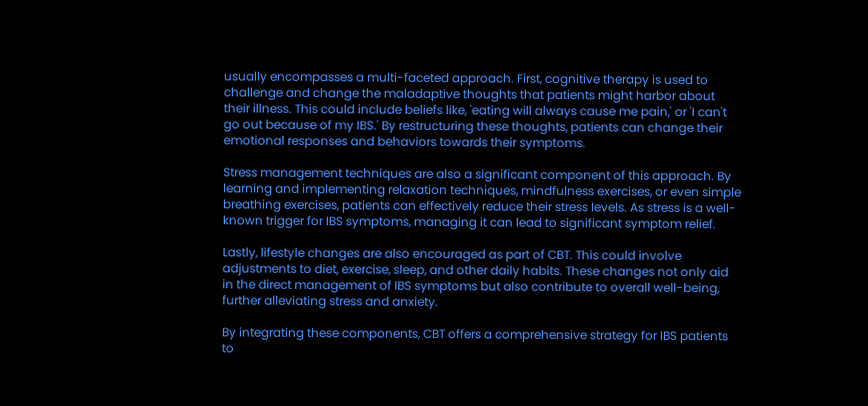usually encompasses a multi-faceted approach. First, cognitive therapy is used to challenge and change the maladaptive thoughts that patients might harbor about their illness. This could include beliefs like, 'eating will always cause me pain,' or 'I can't go out because of my IBS.' By restructuring these thoughts, patients can change their emotional responses and behaviors towards their symptoms.

Stress management techniques are also a significant component of this approach. By learning and implementing relaxation techniques, mindfulness exercises, or even simple breathing exercises, patients can effectively reduce their stress levels. As stress is a well-known trigger for IBS symptoms, managing it can lead to significant symptom relief.

Lastly, lifestyle changes are also encouraged as part of CBT. This could involve adjustments to diet, exercise, sleep, and other daily habits. These changes not only aid in the direct management of IBS symptoms but also contribute to overall well-being, further alleviating stress and anxiety.

By integrating these components, CBT offers a comprehensive strategy for IBS patients to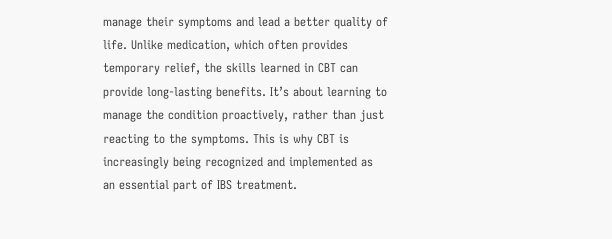manage their symptoms and lead a better quality of life. Unlike medication, which often provides temporary relief, the skills learned in CBT can provide long-lasting benefits. It’s about learning to manage the condition proactively, rather than just reacting to the symptoms. This is why CBT is increasingly being recognized and implemented as an essential part of IBS treatment.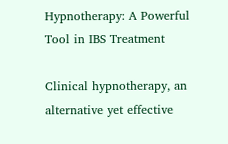Hypnotherapy: A Powerful Tool in IBS Treatment

Clinical hypnotherapy, an alternative yet effective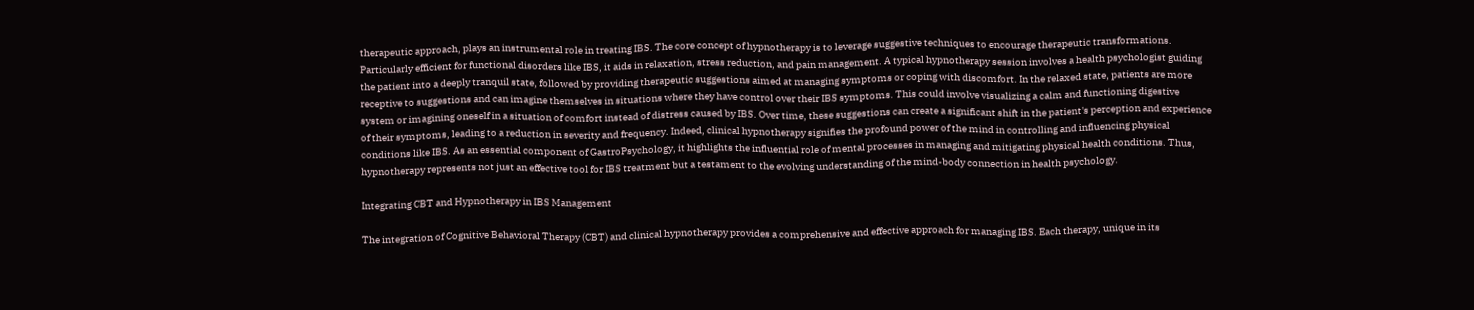therapeutic approach, plays an instrumental role in treating IBS. The core concept of hypnotherapy is to leverage suggestive techniques to encourage therapeutic transformations. Particularly efficient for functional disorders like IBS, it aids in relaxation, stress reduction, and pain management. A typical hypnotherapy session involves a health psychologist guiding the patient into a deeply tranquil state, followed by providing therapeutic suggestions aimed at managing symptoms or coping with discomfort. In the relaxed state, patients are more receptive to suggestions and can imagine themselves in situations where they have control over their IBS symptoms. This could involve visualizing a calm and functioning digestive system or imagining oneself in a situation of comfort instead of distress caused by IBS. Over time, these suggestions can create a significant shift in the patient's perception and experience of their symptoms, leading to a reduction in severity and frequency. Indeed, clinical hypnotherapy signifies the profound power of the mind in controlling and influencing physical conditions like IBS. As an essential component of GastroPsychology, it highlights the influential role of mental processes in managing and mitigating physical health conditions. Thus, hypnotherapy represents not just an effective tool for IBS treatment but a testament to the evolving understanding of the mind-body connection in health psychology.

Integrating CBT and Hypnotherapy in IBS Management

The integration of Cognitive Behavioral Therapy (CBT) and clinical hypnotherapy provides a comprehensive and effective approach for managing IBS. Each therapy, unique in its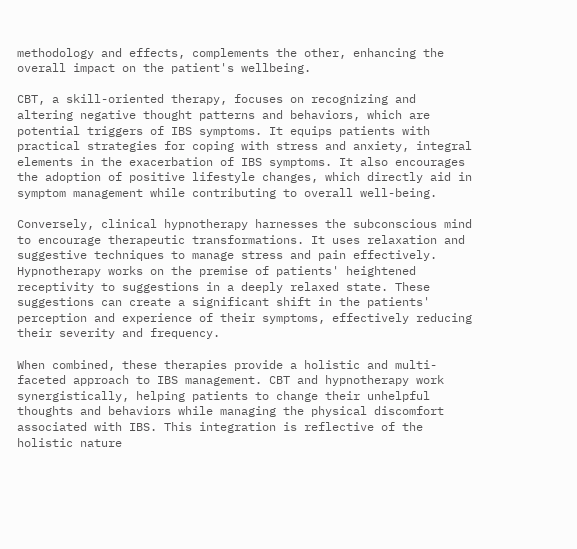methodology and effects, complements the other, enhancing the overall impact on the patient's wellbeing.

CBT, a skill-oriented therapy, focuses on recognizing and altering negative thought patterns and behaviors, which are potential triggers of IBS symptoms. It equips patients with practical strategies for coping with stress and anxiety, integral elements in the exacerbation of IBS symptoms. It also encourages the adoption of positive lifestyle changes, which directly aid in symptom management while contributing to overall well-being.

Conversely, clinical hypnotherapy harnesses the subconscious mind to encourage therapeutic transformations. It uses relaxation and suggestive techniques to manage stress and pain effectively. Hypnotherapy works on the premise of patients' heightened receptivity to suggestions in a deeply relaxed state. These suggestions can create a significant shift in the patients' perception and experience of their symptoms, effectively reducing their severity and frequency.

When combined, these therapies provide a holistic and multi-faceted approach to IBS management. CBT and hypnotherapy work synergistically, helping patients to change their unhelpful thoughts and behaviors while managing the physical discomfort associated with IBS. This integration is reflective of the holistic nature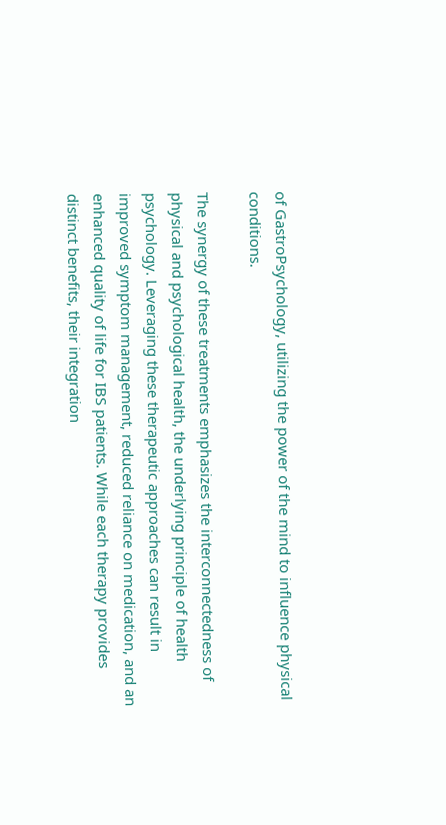of GastroPsychology, utilizing the power of the mind to influence physical conditions.

The synergy of these treatments emphasizes the interconnectedness of physical and psychological health, the underlying principle of health psychology. Leveraging these therapeutic approaches can result in improved symptom management, reduced reliance on medication, and an enhanced quality of life for IBS patients. While each therapy provides distinct benefits, their integration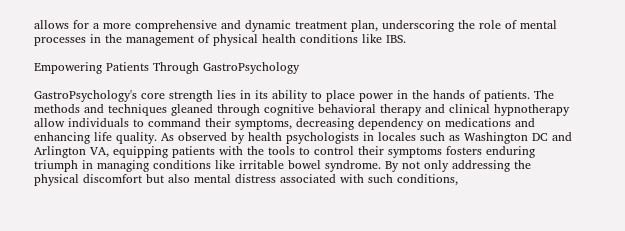allows for a more comprehensive and dynamic treatment plan, underscoring the role of mental processes in the management of physical health conditions like IBS.

Empowering Patients Through GastroPsychology

GastroPsychology's core strength lies in its ability to place power in the hands of patients. The methods and techniques gleaned through cognitive behavioral therapy and clinical hypnotherapy allow individuals to command their symptoms, decreasing dependency on medications and enhancing life quality. As observed by health psychologists in locales such as Washington DC and Arlington VA, equipping patients with the tools to control their symptoms fosters enduring triumph in managing conditions like irritable bowel syndrome. By not only addressing the physical discomfort but also mental distress associated with such conditions,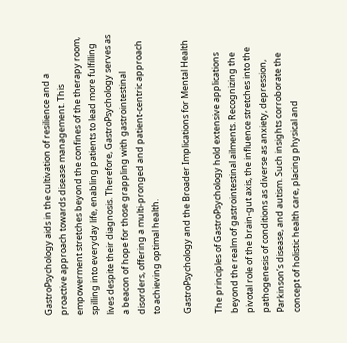GastroPsychology aids in the cultivation of resilience and a proactive approach towards disease management. This empowerment stretches beyond the confines of the therapy room, spilling into everyday life, enabling patients to lead more fulfilling lives despite their diagnosis. Therefore, GastroPsychology serves as a beacon of hope for those grappling with gastrointestinal disorders, offering a multi-pronged and patient-centric approach to achieving optimal health.

GastroPsychology and the Broader Implications for Mental Health

The principles of GastroPsychology hold extensive applications beyond the realm of gastrointestinal ailments. Recognizing the pivotal role of the brain-gut axis, the influence stretches into the pathogenesis of conditions as diverse as anxiety, depression, Parkinson’s disease, and autism. Such insights corroborate the concept of holistic health care, placing physical and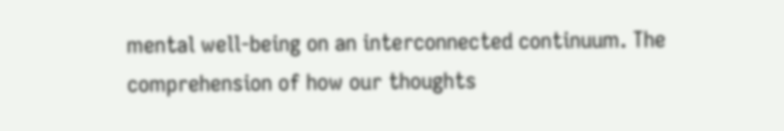mental well-being on an interconnected continuum. The comprehension of how our thoughts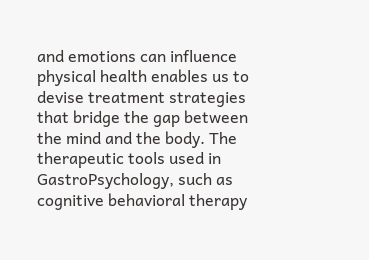and emotions can influence physical health enables us to devise treatment strategies that bridge the gap between the mind and the body. The therapeutic tools used in GastroPsychology, such as cognitive behavioral therapy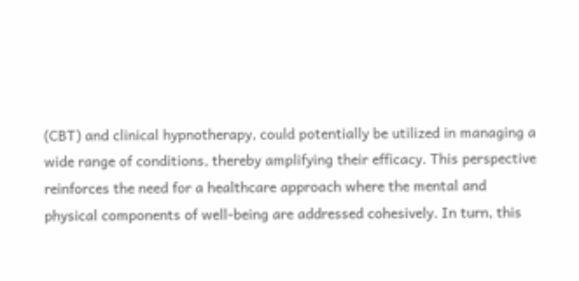(CBT) and clinical hypnotherapy, could potentially be utilized in managing a wide range of conditions, thereby amplifying their efficacy. This perspective reinforces the need for a healthcare approach where the mental and physical components of well-being are addressed cohesively. In turn, this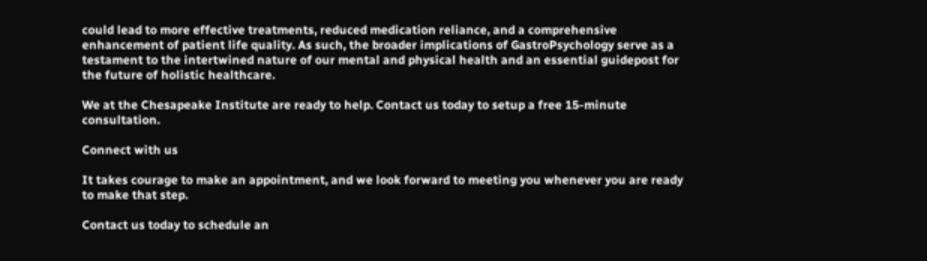could lead to more effective treatments, reduced medication reliance, and a comprehensive enhancement of patient life quality. As such, the broader implications of GastroPsychology serve as a testament to the intertwined nature of our mental and physical health and an essential guidepost for the future of holistic healthcare.

We at the Chesapeake Institute are ready to help. Contact us today to setup a free 15-minute consultation.

Connect with us

It takes courage to make an appointment, and we look forward to meeting you whenever you are ready to make that step.

Contact us today to schedule an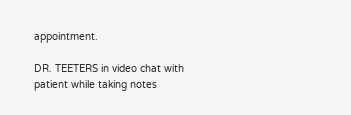appointment.

DR. TEETERS in video chat with patient while taking notes